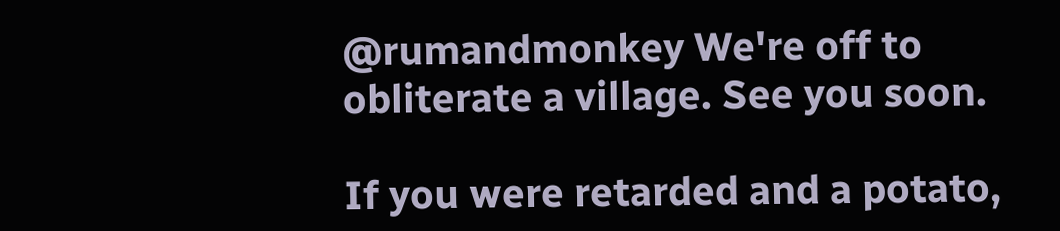@rumandmonkey We're off to obliterate a village. See you soon.

If you were retarded and a potato,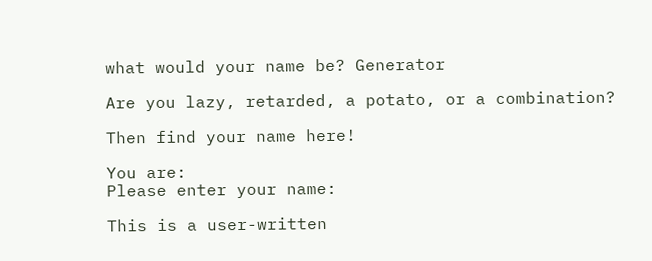what would your name be? Generator

Are you lazy, retarded, a potato, or a combination?

Then find your name here!

You are:
Please enter your name:

This is a user-written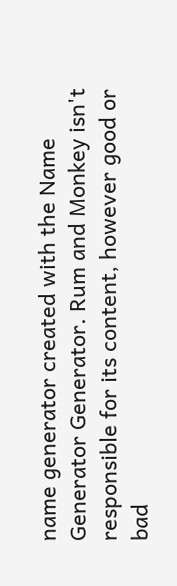name generator created with the Name Generator Generator. Rum and Monkey isn't responsible for its content, however good or bad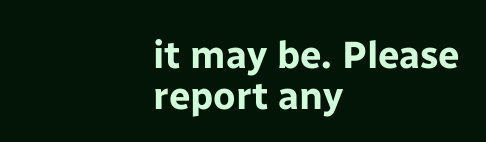it may be. Please report any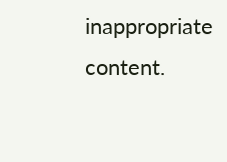inappropriate content.